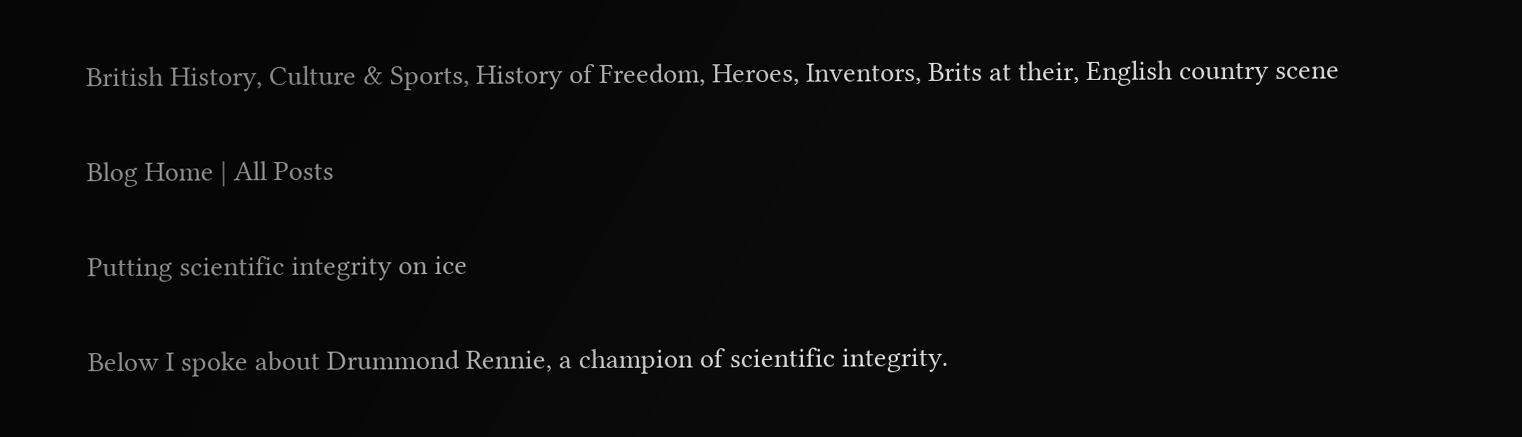British History, Culture & Sports, History of Freedom, Heroes, Inventors, Brits at their, English country scene

Blog Home | All Posts

Putting scientific integrity on ice

Below I spoke about Drummond Rennie, a champion of scientific integrity.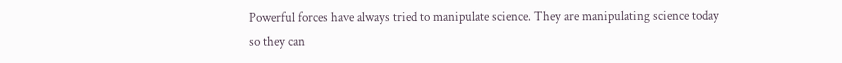Powerful forces have always tried to manipulate science. They are manipulating science today so they can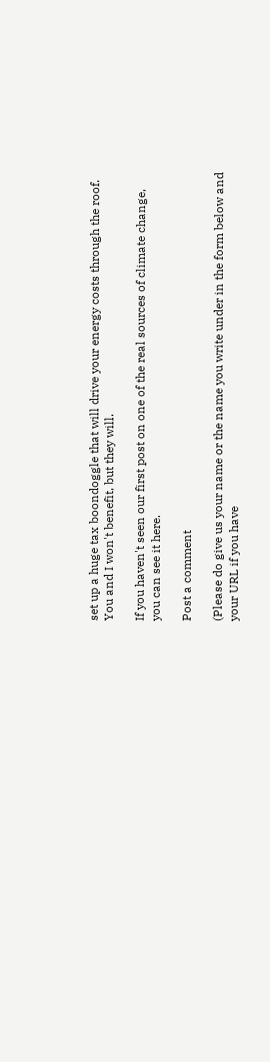set up a huge tax boondoggle that will drive your energy costs through the roof. You and I won't benefit, but they will.

If you haven't seen our first post on one of the real sources of climate change, you can see it here.

Post a comment

(Please do give us your name or the name you write under in the form below and your URL if you have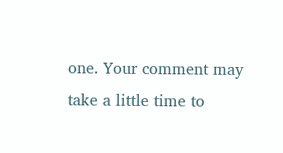one. Your comment may take a little time to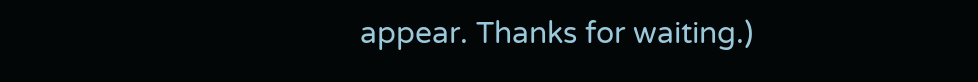appear. Thanks for waiting.)